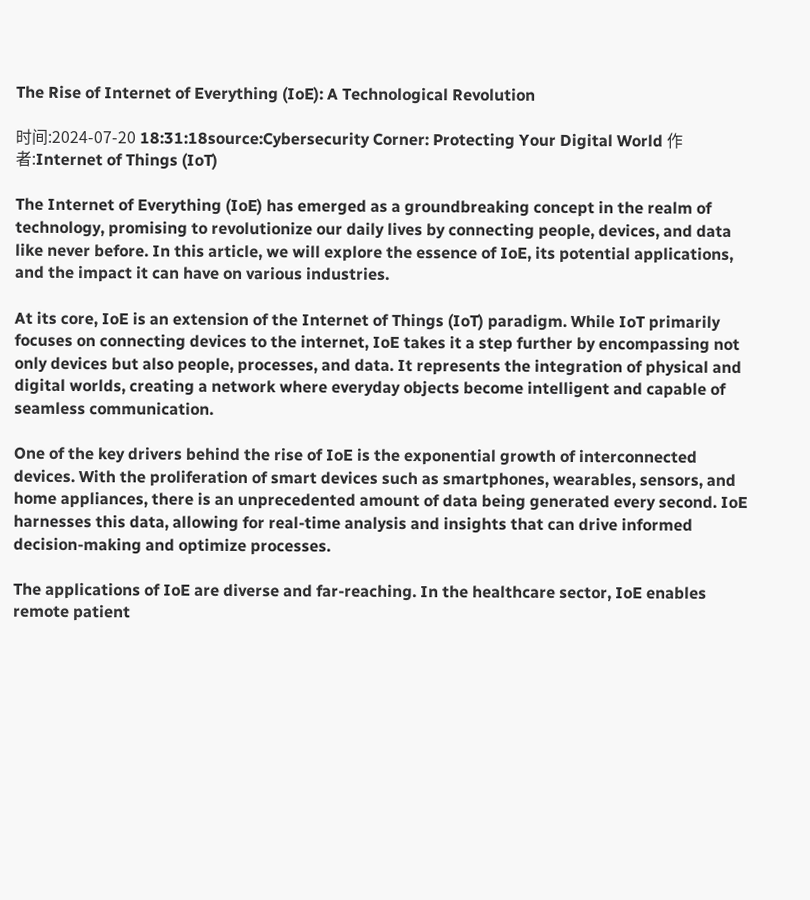The Rise of Internet of Everything (IoE): A Technological Revolution

时间:2024-07-20 18:31:18source:Cybersecurity Corner: Protecting Your Digital World 作者:Internet of Things (IoT)

The Internet of Everything (IoE) has emerged as a groundbreaking concept in the realm of technology, promising to revolutionize our daily lives by connecting people, devices, and data like never before. In this article, we will explore the essence of IoE, its potential applications, and the impact it can have on various industries.

At its core, IoE is an extension of the Internet of Things (IoT) paradigm. While IoT primarily focuses on connecting devices to the internet, IoE takes it a step further by encompassing not only devices but also people, processes, and data. It represents the integration of physical and digital worlds, creating a network where everyday objects become intelligent and capable of seamless communication.

One of the key drivers behind the rise of IoE is the exponential growth of interconnected devices. With the proliferation of smart devices such as smartphones, wearables, sensors, and home appliances, there is an unprecedented amount of data being generated every second. IoE harnesses this data, allowing for real-time analysis and insights that can drive informed decision-making and optimize processes.

The applications of IoE are diverse and far-reaching. In the healthcare sector, IoE enables remote patient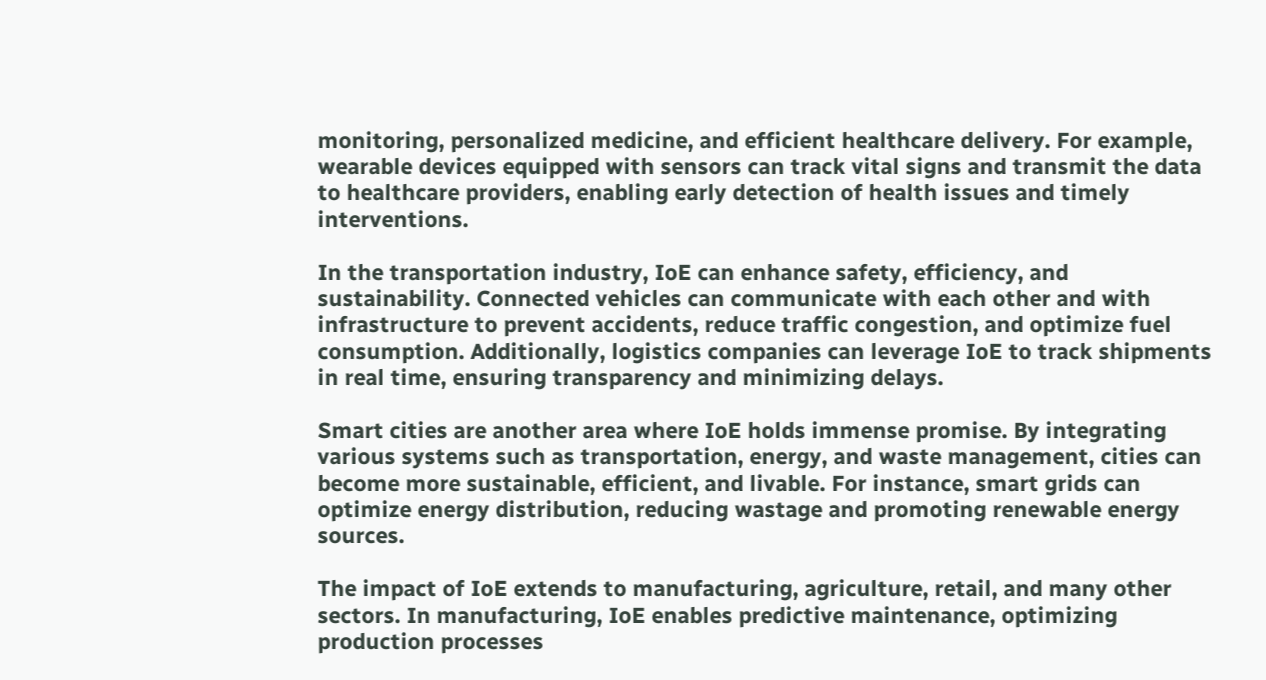monitoring, personalized medicine, and efficient healthcare delivery. For example, wearable devices equipped with sensors can track vital signs and transmit the data to healthcare providers, enabling early detection of health issues and timely interventions.

In the transportation industry, IoE can enhance safety, efficiency, and sustainability. Connected vehicles can communicate with each other and with infrastructure to prevent accidents, reduce traffic congestion, and optimize fuel consumption. Additionally, logistics companies can leverage IoE to track shipments in real time, ensuring transparency and minimizing delays.

Smart cities are another area where IoE holds immense promise. By integrating various systems such as transportation, energy, and waste management, cities can become more sustainable, efficient, and livable. For instance, smart grids can optimize energy distribution, reducing wastage and promoting renewable energy sources.

The impact of IoE extends to manufacturing, agriculture, retail, and many other sectors. In manufacturing, IoE enables predictive maintenance, optimizing production processes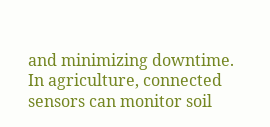and minimizing downtime. In agriculture, connected sensors can monitor soil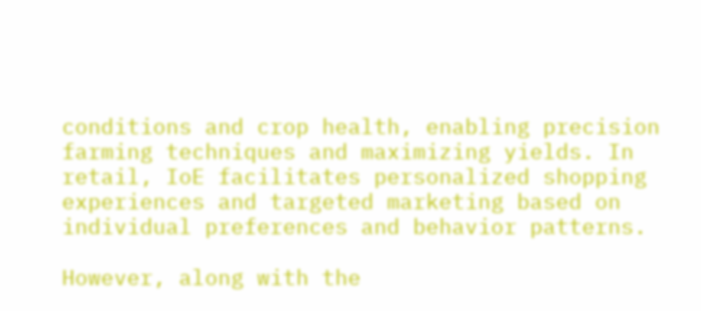conditions and crop health, enabling precision farming techniques and maximizing yields. In retail, IoE facilitates personalized shopping experiences and targeted marketing based on individual preferences and behavior patterns.

However, along with the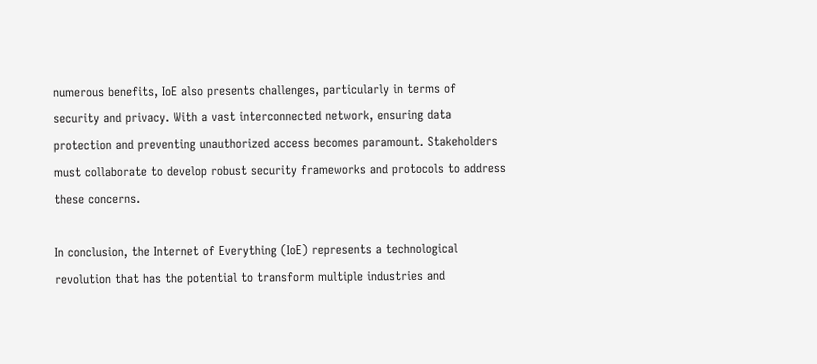numerous benefits, IoE also presents challenges, particularly in terms of security and privacy. With a vast interconnected network, ensuring data protection and preventing unauthorized access becomes paramount. Stakeholders must collaborate to develop robust security frameworks and protocols to address these concerns.

In conclusion, the Internet of Everything (IoE) represents a technological revolution that has the potential to transform multiple industries and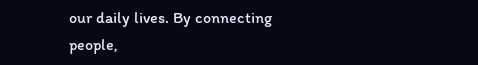our daily lives. By connecting people,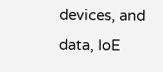devices, and data, IoE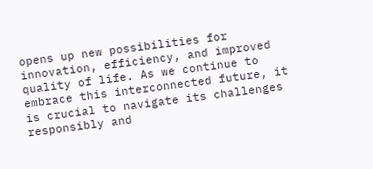opens up new possibilities for innovation, efficiency, and improved quality of life. As we continue to embrace this interconnected future, it is crucial to navigate its challenges responsibly and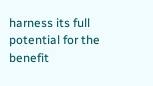harness its full potential for the benefit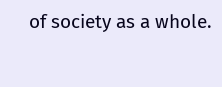of society as a whole.